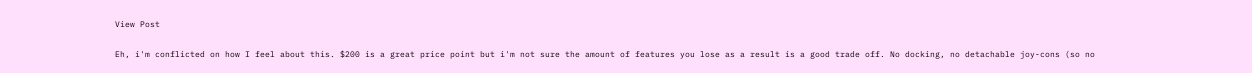View Post

Eh, i'm conflicted on how I feel about this. $200 is a great price point but i'm not sure the amount of features you lose as a result is a good trade off. No docking, no detachable joy-cons (so no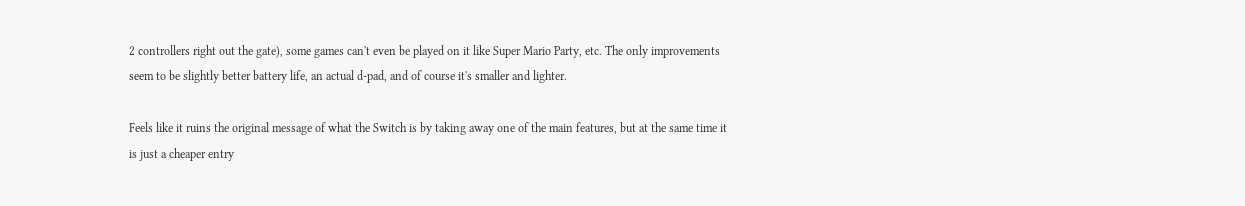2 controllers right out the gate), some games can't even be played on it like Super Mario Party, etc. The only improvements seem to be slightly better battery life, an actual d-pad, and of course it's smaller and lighter.

Feels like it ruins the original message of what the Switch is by taking away one of the main features, but at the same time it is just a cheaper entry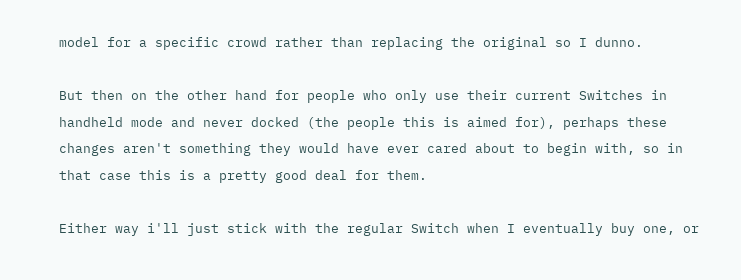model for a specific crowd rather than replacing the original so I dunno.

But then on the other hand for people who only use their current Switches in handheld mode and never docked (the people this is aimed for), perhaps these changes aren't something they would have ever cared about to begin with, so in that case this is a pretty good deal for them.

Either way i'll just stick with the regular Switch when I eventually buy one, or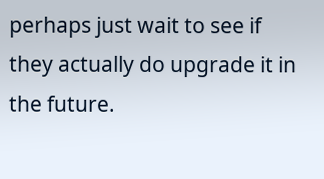perhaps just wait to see if they actually do upgrade it in the future.